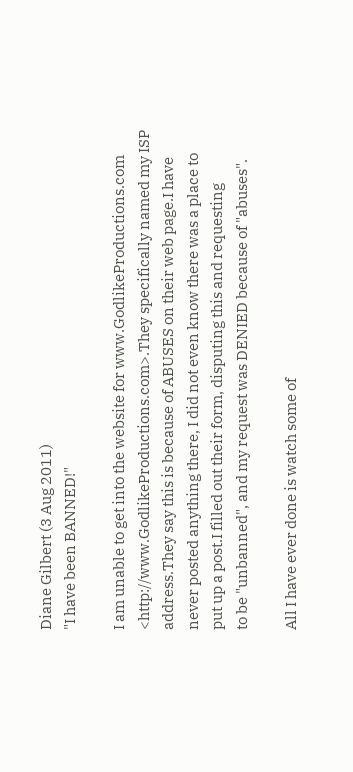Diane Gilbert (3 Aug 2011)
"I have been BANNED!"

I am unable to get into the website for www.GodlikeProductions.com
<http://www.GodlikeProductions.com>.They specifically named my ISP
address.They say this is because of ABUSES on their web page.I have
never posted anything there, I did not even know there was a place to
put up a post.I filled out their form, disputing this and requesting
to be "unbanned", and my request was DENIED because of "abuses".

All I have ever done is watch some of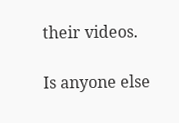their videos.

Is anyone else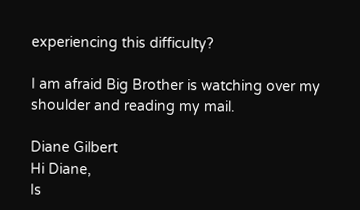experiencing this difficulty?

I am afraid Big Brother is watching over my shoulder and reading my mail.

Diane Gilbert
Hi Diane,
Is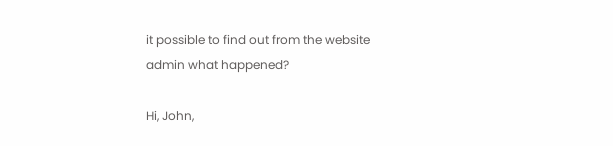it possible to find out from the website admin what happened?

Hi, John,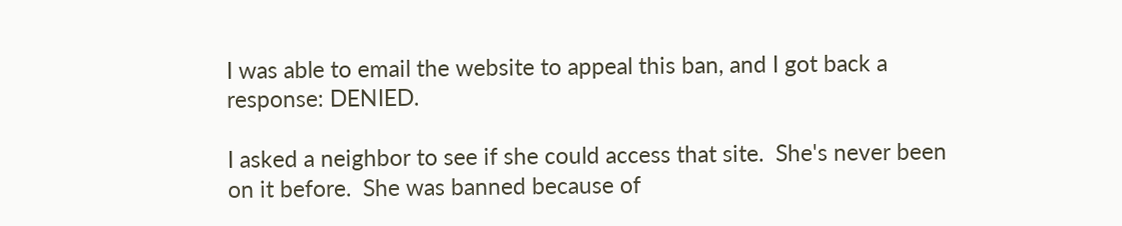I was able to email the website to appeal this ban, and I got back a
response: DENIED.

I asked a neighbor to see if she could access that site.  She's never been
on it before.  She was banned because of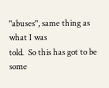"abuses", same thing as what I was
told.  So this has got to be some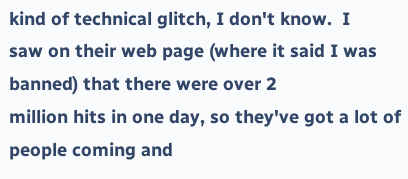kind of technical glitch, I don't know.  I
saw on their web page (where it said I was banned) that there were over 2
million hits in one day, so they've got a lot of people coming and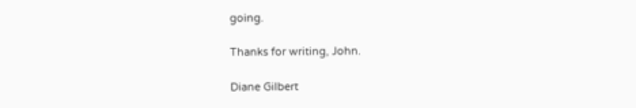going.

Thanks for writing, John.

Diane Gilbert